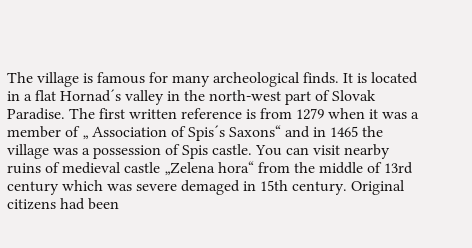The village is famous for many archeological finds. It is located in a flat Hornad´s valley in the north-west part of Slovak Paradise. The first written reference is from 1279 when it was a member of „ Association of Spis´s Saxons“ and in 1465 the village was a possession of Spis castle. You can visit nearby ruins of medieval castle „Zelena hora“ from the middle of 13rd century which was severe demaged in 15th century. Original citizens had been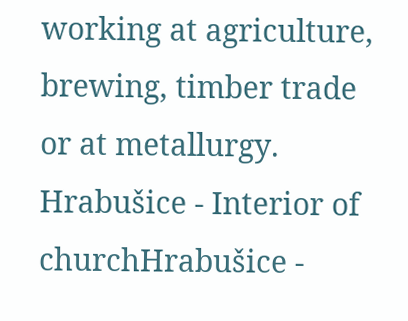working at agriculture, brewing, timber trade or at metallurgy.
Hrabušice - Interior of churchHrabušice -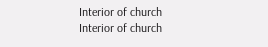Interior of church
Interior of church